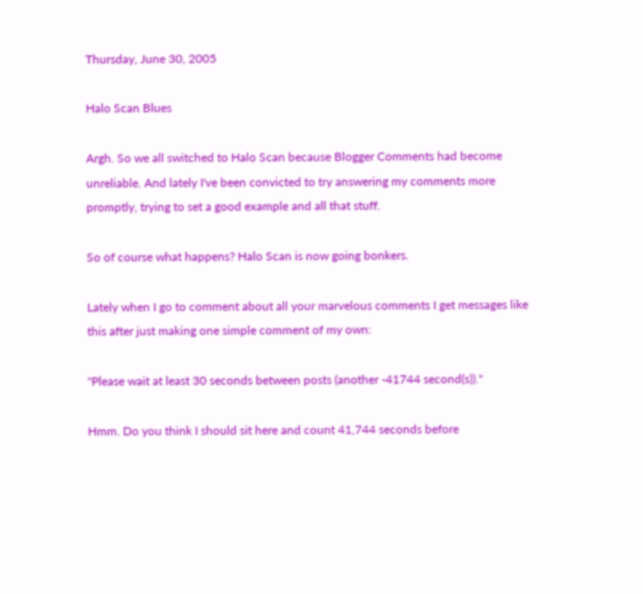Thursday, June 30, 2005

Halo Scan Blues

Argh. So we all switched to Halo Scan because Blogger Comments had become unreliable. And lately I've been convicted to try answering my comments more promptly, trying to set a good example and all that stuff.

So of course what happens? Halo Scan is now going bonkers.

Lately when I go to comment about all your marvelous comments I get messages like this after just making one simple comment of my own:

"Please wait at least 30 seconds between posts (another -41744 second(s))."

Hmm. Do you think I should sit here and count 41,744 seconds before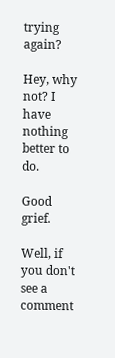trying again?

Hey, why not? I have nothing better to do.

Good grief.

Well, if you don't see a comment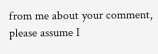from me about your comment, please assume I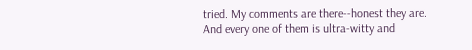tried. My comments are there--honest they are. And every one of them is ultra-witty and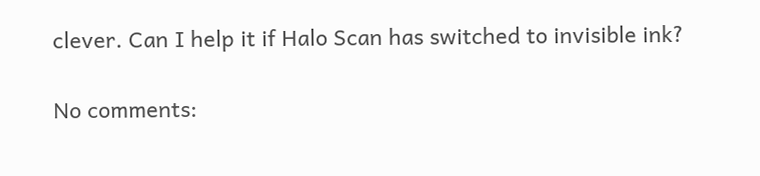clever. Can I help it if Halo Scan has switched to invisible ink?

No comments: